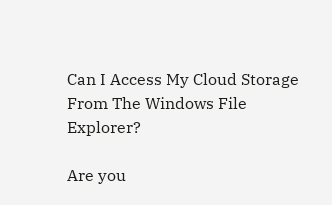Can I Access My Cloud Storage From The Windows File Explorer?

Are you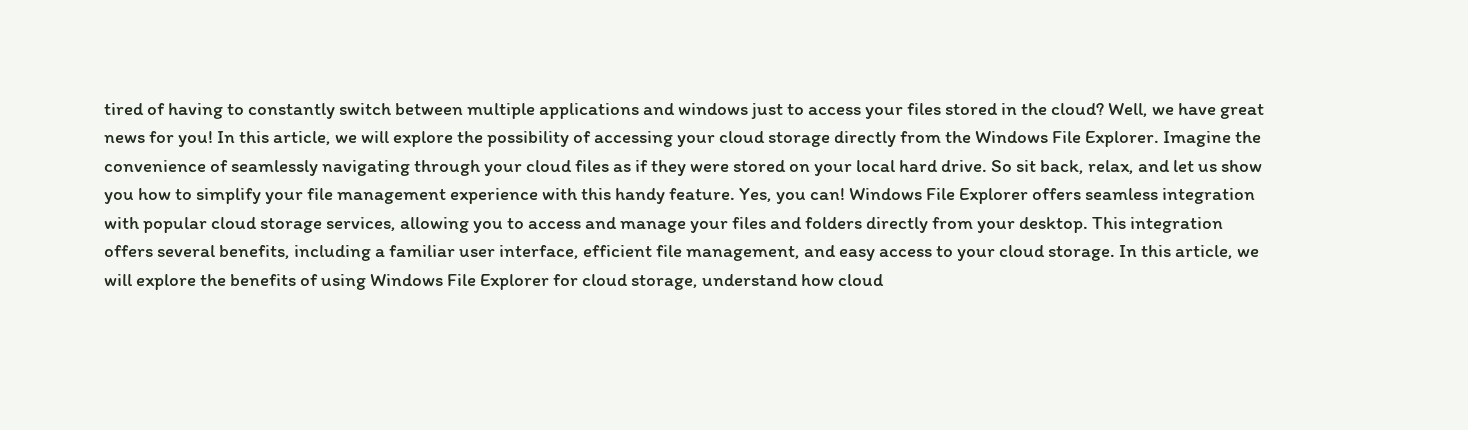tired of having to constantly switch between multiple applications and windows just to access your files stored in the cloud? Well, we have great news for you! In this article, we will explore the possibility of accessing your cloud storage directly from the Windows File Explorer. Imagine the convenience of seamlessly navigating through your cloud files as if they were stored on your local hard drive. So sit back, relax, and let us show you how to simplify your file management experience with this handy feature. Yes, you can! Windows File Explorer offers seamless integration with popular cloud storage services, allowing you to access and manage your files and folders directly from your desktop. This integration offers several benefits, including a familiar user interface, efficient file management, and easy access to your cloud storage. In this article, we will explore the benefits of using Windows File Explorer for cloud storage, understand how cloud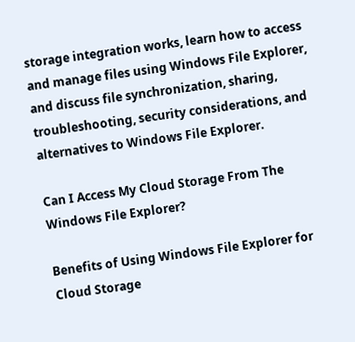storage integration works, learn how to access and manage files using Windows File Explorer, and discuss file synchronization, sharing, troubleshooting, security considerations, and alternatives to Windows File Explorer.

Can I Access My Cloud Storage From The Windows File Explorer?

Benefits of Using Windows File Explorer for Cloud Storage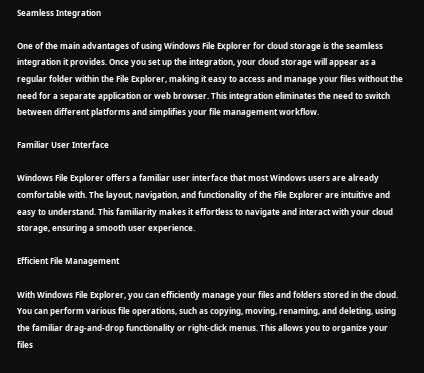Seamless Integration

One of the main advantages of using Windows File Explorer for cloud storage is the seamless integration it provides. Once you set up the integration, your cloud storage will appear as a regular folder within the File Explorer, making it easy to access and manage your files without the need for a separate application or web browser. This integration eliminates the need to switch between different platforms and simplifies your file management workflow.

Familiar User Interface

Windows File Explorer offers a familiar user interface that most Windows users are already comfortable with. The layout, navigation, and functionality of the File Explorer are intuitive and easy to understand. This familiarity makes it effortless to navigate and interact with your cloud storage, ensuring a smooth user experience.

Efficient File Management

With Windows File Explorer, you can efficiently manage your files and folders stored in the cloud. You can perform various file operations, such as copying, moving, renaming, and deleting, using the familiar drag-and-drop functionality or right-click menus. This allows you to organize your files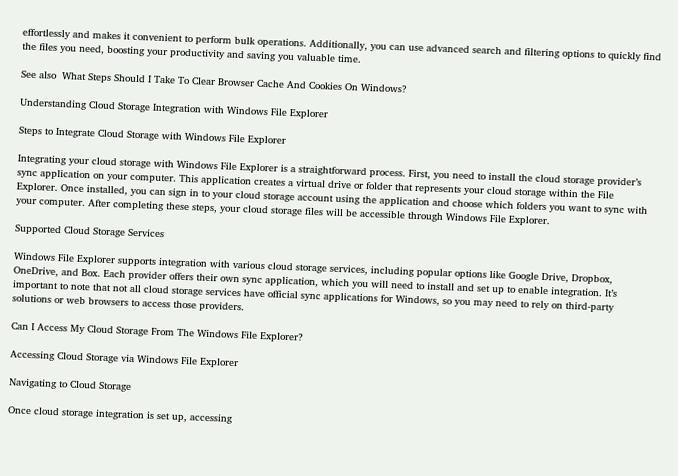effortlessly and makes it convenient to perform bulk operations. Additionally, you can use advanced search and filtering options to quickly find the files you need, boosting your productivity and saving you valuable time.

See also  What Steps Should I Take To Clear Browser Cache And Cookies On Windows?

Understanding Cloud Storage Integration with Windows File Explorer

Steps to Integrate Cloud Storage with Windows File Explorer

Integrating your cloud storage with Windows File Explorer is a straightforward process. First, you need to install the cloud storage provider’s sync application on your computer. This application creates a virtual drive or folder that represents your cloud storage within the File Explorer. Once installed, you can sign in to your cloud storage account using the application and choose which folders you want to sync with your computer. After completing these steps, your cloud storage files will be accessible through Windows File Explorer.

Supported Cloud Storage Services

Windows File Explorer supports integration with various cloud storage services, including popular options like Google Drive, Dropbox, OneDrive, and Box. Each provider offers their own sync application, which you will need to install and set up to enable integration. It’s important to note that not all cloud storage services have official sync applications for Windows, so you may need to rely on third-party solutions or web browsers to access those providers.

Can I Access My Cloud Storage From The Windows File Explorer?

Accessing Cloud Storage via Windows File Explorer

Navigating to Cloud Storage

Once cloud storage integration is set up, accessing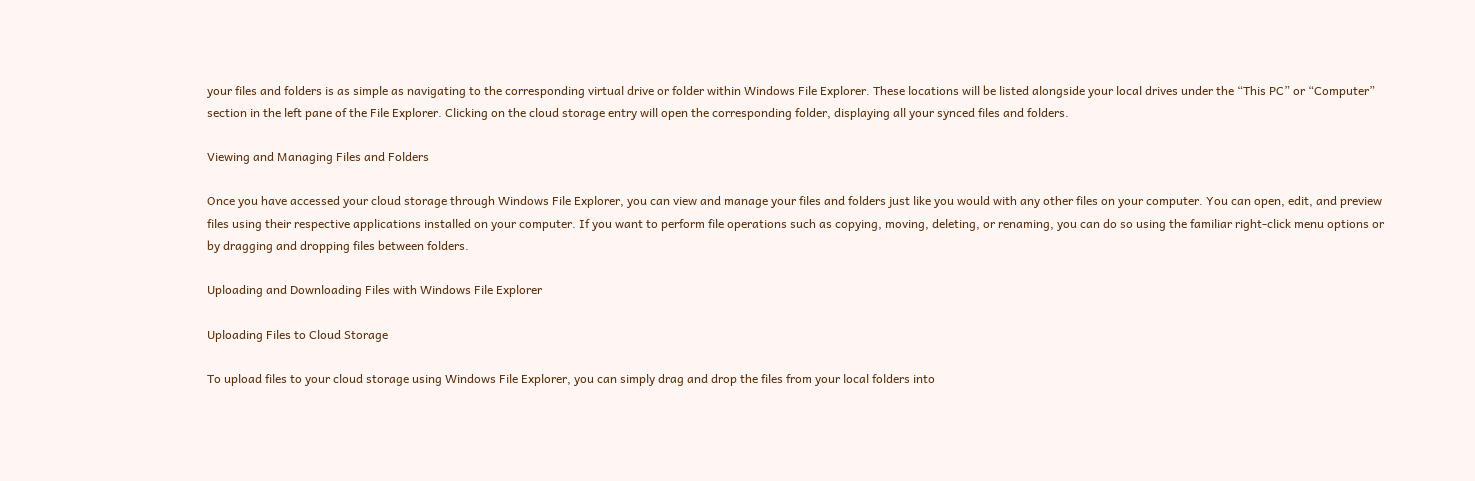your files and folders is as simple as navigating to the corresponding virtual drive or folder within Windows File Explorer. These locations will be listed alongside your local drives under the “This PC” or “Computer” section in the left pane of the File Explorer. Clicking on the cloud storage entry will open the corresponding folder, displaying all your synced files and folders.

Viewing and Managing Files and Folders

Once you have accessed your cloud storage through Windows File Explorer, you can view and manage your files and folders just like you would with any other files on your computer. You can open, edit, and preview files using their respective applications installed on your computer. If you want to perform file operations such as copying, moving, deleting, or renaming, you can do so using the familiar right-click menu options or by dragging and dropping files between folders.

Uploading and Downloading Files with Windows File Explorer

Uploading Files to Cloud Storage

To upload files to your cloud storage using Windows File Explorer, you can simply drag and drop the files from your local folders into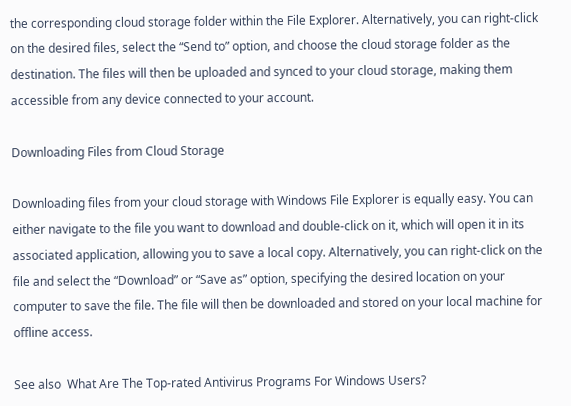the corresponding cloud storage folder within the File Explorer. Alternatively, you can right-click on the desired files, select the “Send to” option, and choose the cloud storage folder as the destination. The files will then be uploaded and synced to your cloud storage, making them accessible from any device connected to your account.

Downloading Files from Cloud Storage

Downloading files from your cloud storage with Windows File Explorer is equally easy. You can either navigate to the file you want to download and double-click on it, which will open it in its associated application, allowing you to save a local copy. Alternatively, you can right-click on the file and select the “Download” or “Save as” option, specifying the desired location on your computer to save the file. The file will then be downloaded and stored on your local machine for offline access.

See also  What Are The Top-rated Antivirus Programs For Windows Users?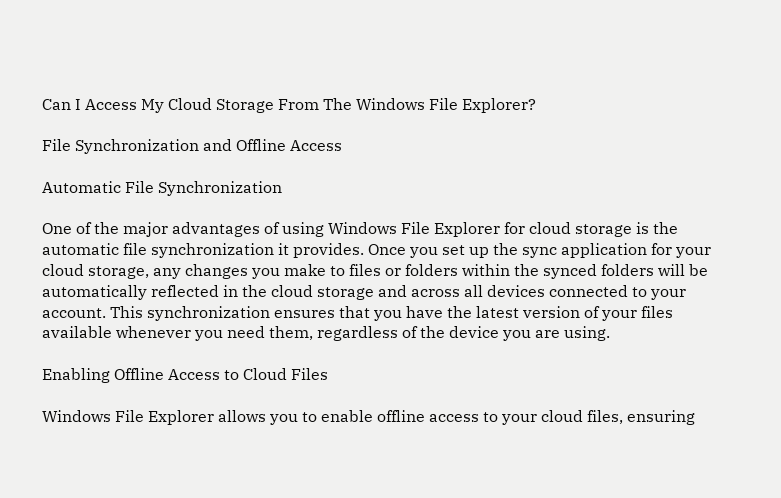Can I Access My Cloud Storage From The Windows File Explorer?

File Synchronization and Offline Access

Automatic File Synchronization

One of the major advantages of using Windows File Explorer for cloud storage is the automatic file synchronization it provides. Once you set up the sync application for your cloud storage, any changes you make to files or folders within the synced folders will be automatically reflected in the cloud storage and across all devices connected to your account. This synchronization ensures that you have the latest version of your files available whenever you need them, regardless of the device you are using.

Enabling Offline Access to Cloud Files

Windows File Explorer allows you to enable offline access to your cloud files, ensuring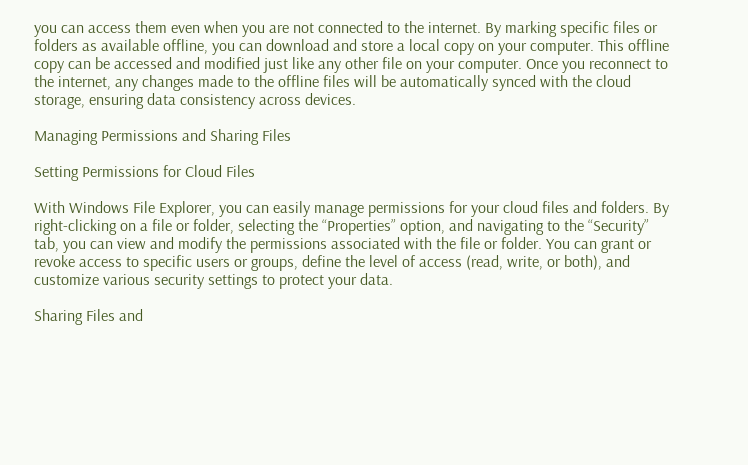you can access them even when you are not connected to the internet. By marking specific files or folders as available offline, you can download and store a local copy on your computer. This offline copy can be accessed and modified just like any other file on your computer. Once you reconnect to the internet, any changes made to the offline files will be automatically synced with the cloud storage, ensuring data consistency across devices.

Managing Permissions and Sharing Files

Setting Permissions for Cloud Files

With Windows File Explorer, you can easily manage permissions for your cloud files and folders. By right-clicking on a file or folder, selecting the “Properties” option, and navigating to the “Security” tab, you can view and modify the permissions associated with the file or folder. You can grant or revoke access to specific users or groups, define the level of access (read, write, or both), and customize various security settings to protect your data.

Sharing Files and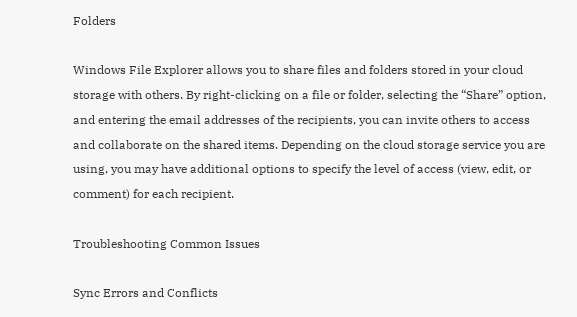Folders

Windows File Explorer allows you to share files and folders stored in your cloud storage with others. By right-clicking on a file or folder, selecting the “Share” option, and entering the email addresses of the recipients, you can invite others to access and collaborate on the shared items. Depending on the cloud storage service you are using, you may have additional options to specify the level of access (view, edit, or comment) for each recipient.

Troubleshooting Common Issues

Sync Errors and Conflicts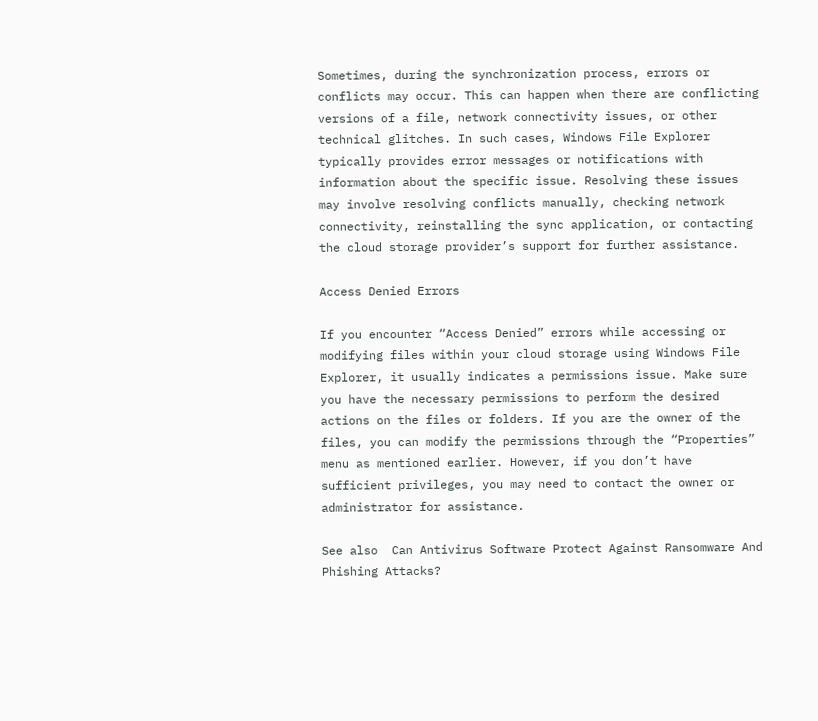Sometimes, during the synchronization process, errors or conflicts may occur. This can happen when there are conflicting versions of a file, network connectivity issues, or other technical glitches. In such cases, Windows File Explorer typically provides error messages or notifications with information about the specific issue. Resolving these issues may involve resolving conflicts manually, checking network connectivity, reinstalling the sync application, or contacting the cloud storage provider’s support for further assistance.

Access Denied Errors

If you encounter “Access Denied” errors while accessing or modifying files within your cloud storage using Windows File Explorer, it usually indicates a permissions issue. Make sure you have the necessary permissions to perform the desired actions on the files or folders. If you are the owner of the files, you can modify the permissions through the “Properties” menu as mentioned earlier. However, if you don’t have sufficient privileges, you may need to contact the owner or administrator for assistance.

See also  Can Antivirus Software Protect Against Ransomware And Phishing Attacks?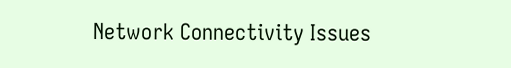Network Connectivity Issues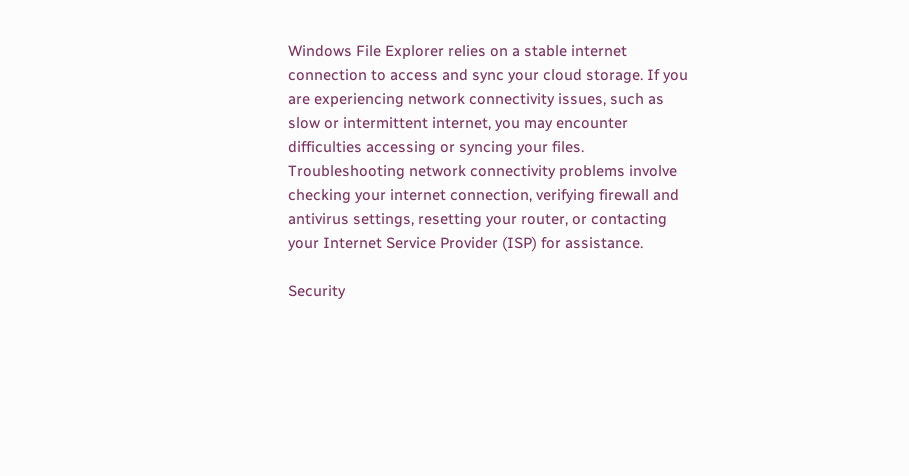Windows File Explorer relies on a stable internet connection to access and sync your cloud storage. If you are experiencing network connectivity issues, such as slow or intermittent internet, you may encounter difficulties accessing or syncing your files. Troubleshooting network connectivity problems involve checking your internet connection, verifying firewall and antivirus settings, resetting your router, or contacting your Internet Service Provider (ISP) for assistance.

Security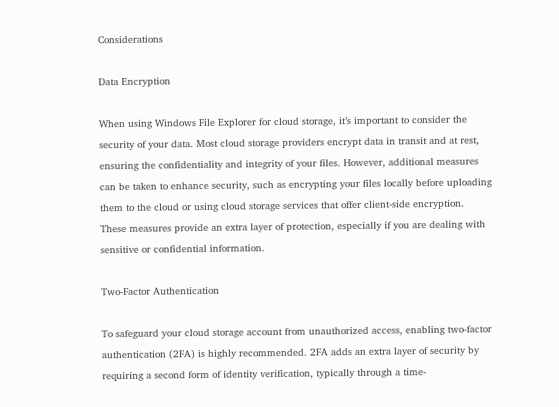Considerations

Data Encryption

When using Windows File Explorer for cloud storage, it’s important to consider the security of your data. Most cloud storage providers encrypt data in transit and at rest, ensuring the confidentiality and integrity of your files. However, additional measures can be taken to enhance security, such as encrypting your files locally before uploading them to the cloud or using cloud storage services that offer client-side encryption. These measures provide an extra layer of protection, especially if you are dealing with sensitive or confidential information.

Two-Factor Authentication

To safeguard your cloud storage account from unauthorized access, enabling two-factor authentication (2FA) is highly recommended. 2FA adds an extra layer of security by requiring a second form of identity verification, typically through a time-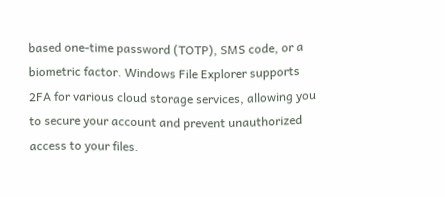based one-time password (TOTP), SMS code, or a biometric factor. Windows File Explorer supports 2FA for various cloud storage services, allowing you to secure your account and prevent unauthorized access to your files.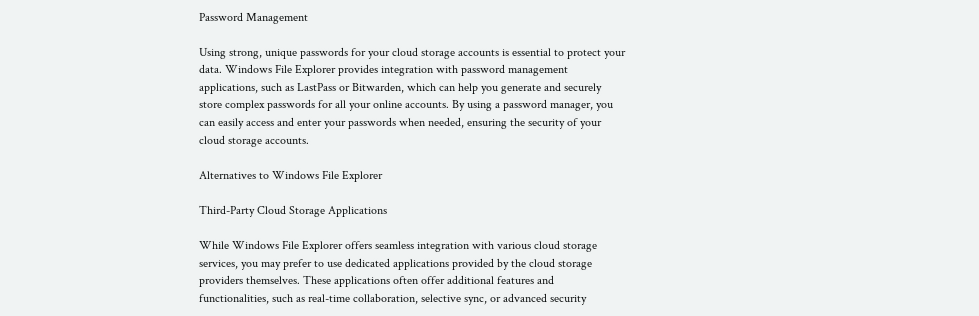Password Management

Using strong, unique passwords for your cloud storage accounts is essential to protect your data. Windows File Explorer provides integration with password management applications, such as LastPass or Bitwarden, which can help you generate and securely store complex passwords for all your online accounts. By using a password manager, you can easily access and enter your passwords when needed, ensuring the security of your cloud storage accounts.

Alternatives to Windows File Explorer

Third-Party Cloud Storage Applications

While Windows File Explorer offers seamless integration with various cloud storage services, you may prefer to use dedicated applications provided by the cloud storage providers themselves. These applications often offer additional features and functionalities, such as real-time collaboration, selective sync, or advanced security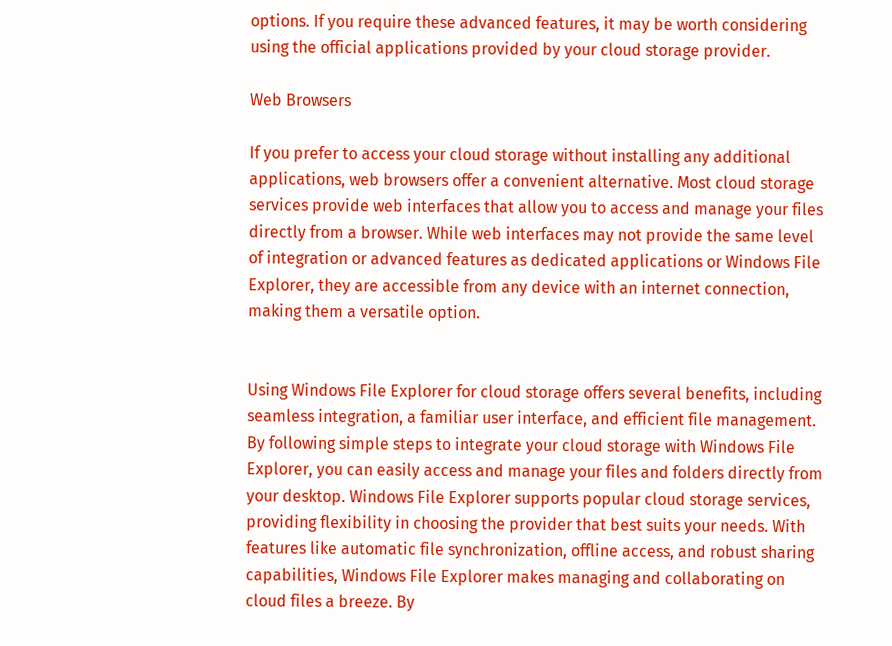options. If you require these advanced features, it may be worth considering using the official applications provided by your cloud storage provider.

Web Browsers

If you prefer to access your cloud storage without installing any additional applications, web browsers offer a convenient alternative. Most cloud storage services provide web interfaces that allow you to access and manage your files directly from a browser. While web interfaces may not provide the same level of integration or advanced features as dedicated applications or Windows File Explorer, they are accessible from any device with an internet connection, making them a versatile option.


Using Windows File Explorer for cloud storage offers several benefits, including seamless integration, a familiar user interface, and efficient file management. By following simple steps to integrate your cloud storage with Windows File Explorer, you can easily access and manage your files and folders directly from your desktop. Windows File Explorer supports popular cloud storage services, providing flexibility in choosing the provider that best suits your needs. With features like automatic file synchronization, offline access, and robust sharing capabilities, Windows File Explorer makes managing and collaborating on cloud files a breeze. By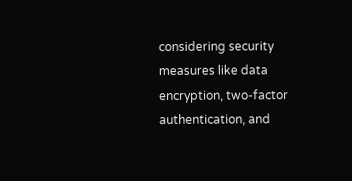considering security measures like data encryption, two-factor authentication, and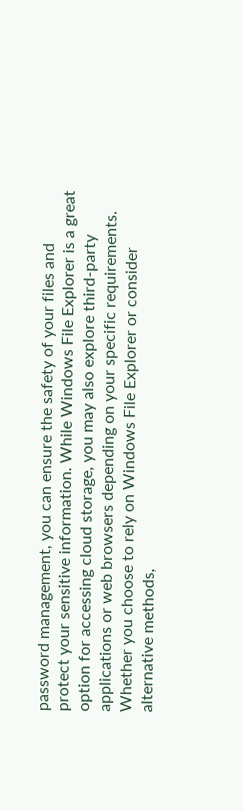password management, you can ensure the safety of your files and protect your sensitive information. While Windows File Explorer is a great option for accessing cloud storage, you may also explore third-party applications or web browsers depending on your specific requirements. Whether you choose to rely on Windows File Explorer or consider alternative methods,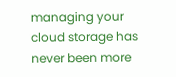managing your cloud storage has never been more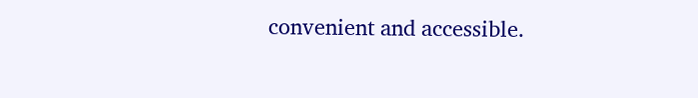convenient and accessible.